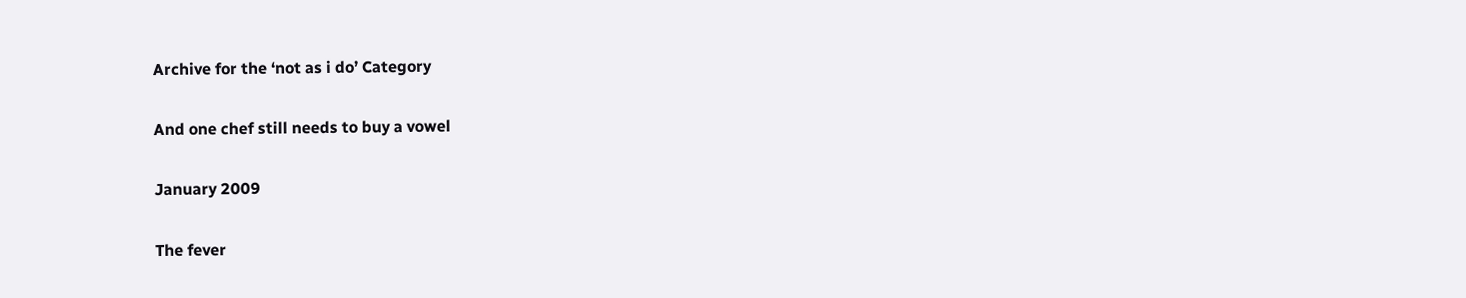Archive for the ‘not as i do’ Category

And one chef still needs to buy a vowel

January 2009

The fever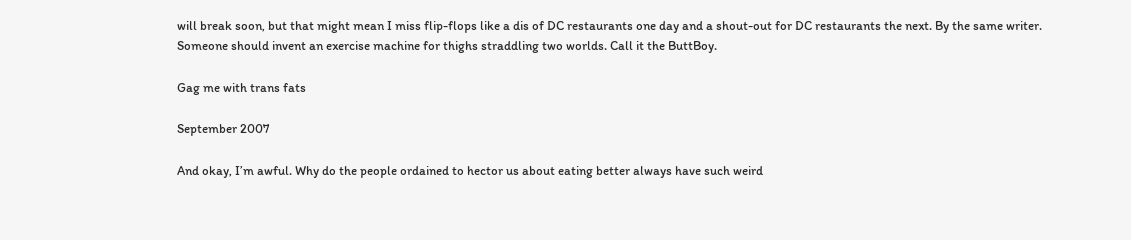will break soon, but that might mean I miss flip-flops like a dis of DC restaurants one day and a shout-out for DC restaurants the next. By the same writer. Someone should invent an exercise machine for thighs straddling two worlds. Call it the ButtBoy.

Gag me with trans fats

September 2007

And okay, I’m awful. Why do the people ordained to hector us about eating better always have such weird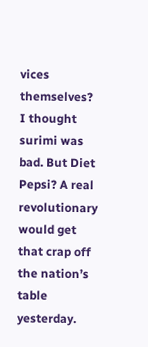vices themselves? I thought surimi was bad. But Diet Pepsi? A real revolutionary would get that crap off the nation’s table yesterday.